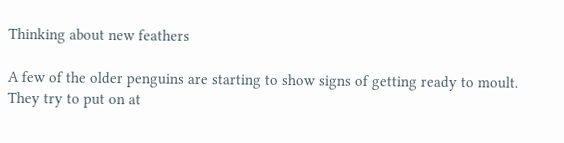Thinking about new feathers

A few of the older penguins are starting to show signs of getting ready to moult. They try to put on at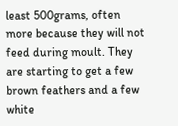least 500grams, often more because they will not feed during moult. They are starting to get a few brown feathers and a few white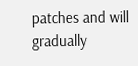patches and will gradually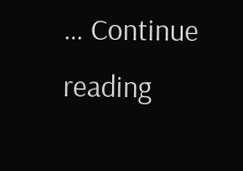… Continue reading